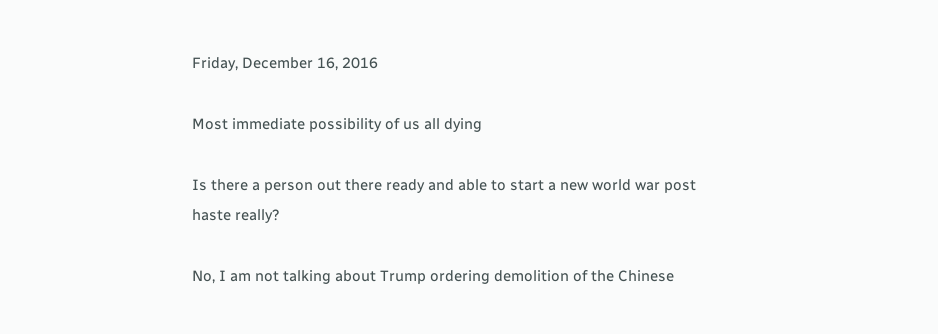Friday, December 16, 2016

Most immediate possibility of us all dying

Is there a person out there ready and able to start a new world war post haste really?

No, I am not talking about Trump ordering demolition of the Chinese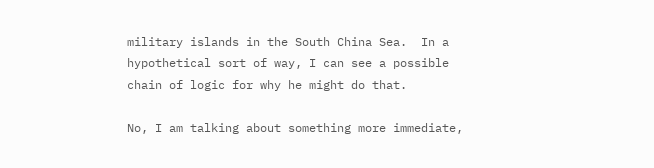military islands in the South China Sea.  In a hypothetical sort of way, I can see a possible chain of logic for why he might do that.

No, I am talking about something more immediate,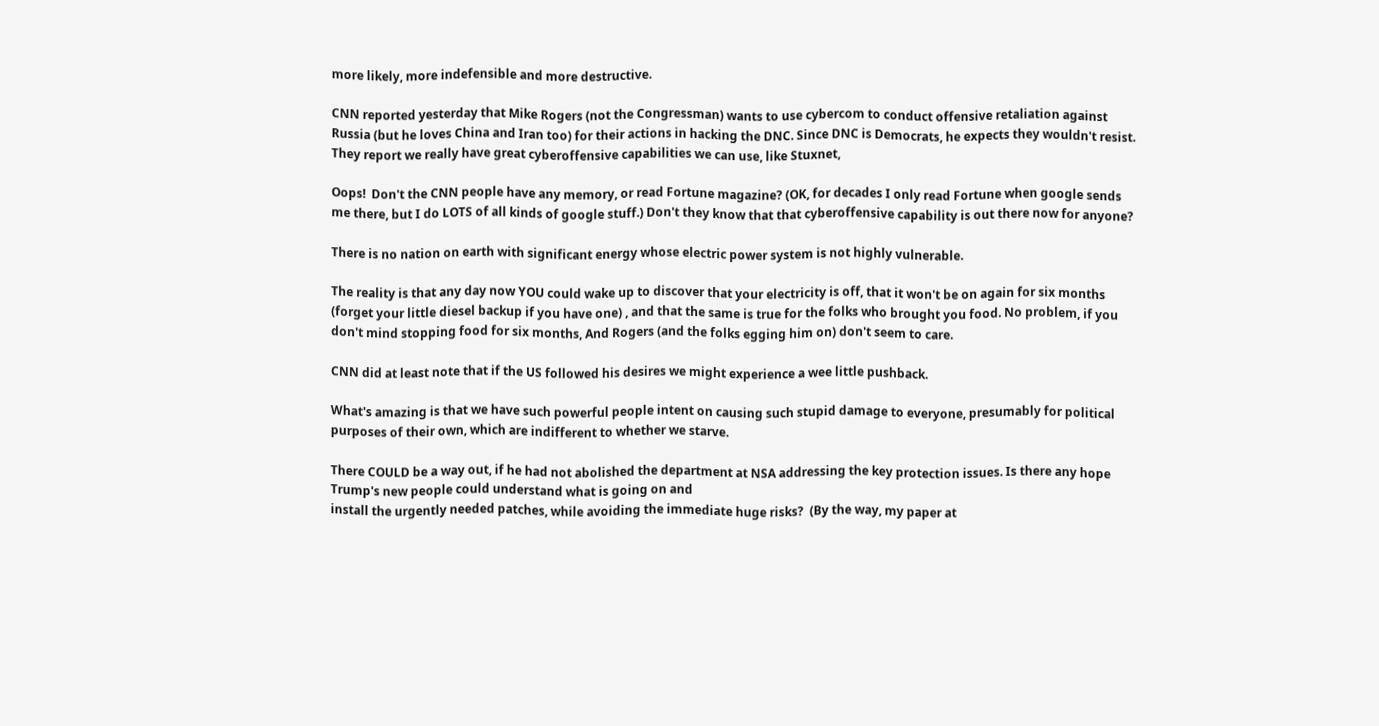more likely, more indefensible and more destructive.

CNN reported yesterday that Mike Rogers (not the Congressman) wants to use cybercom to conduct offensive retaliation against Russia (but he loves China and Iran too) for their actions in hacking the DNC. Since DNC is Democrats, he expects they wouldn't resist. They report we really have great cyberoffensive capabilities we can use, like Stuxnet,

Oops!  Don't the CNN people have any memory, or read Fortune magazine? (OK, for decades I only read Fortune when google sends me there, but I do LOTS of all kinds of google stuff.) Don't they know that that cyberoffensive capability is out there now for anyone?

There is no nation on earth with significant energy whose electric power system is not highly vulnerable.

The reality is that any day now YOU could wake up to discover that your electricity is off, that it won't be on again for six months (forget your little diesel backup if you have one) , and that the same is true for the folks who brought you food. No problem, if you don't mind stopping food for six months, And Rogers (and the folks egging him on) don't seem to care.

CNN did at least note that if the US followed his desires we might experience a wee little pushback.

What's amazing is that we have such powerful people intent on causing such stupid damage to everyone, presumably for political purposes of their own, which are indifferent to whether we starve.

There COULD be a way out, if he had not abolished the department at NSA addressing the key protection issues. Is there any hope Trump's new people could understand what is going on and
install the urgently needed patches, while avoiding the immediate huge risks?  (By the way, my paper at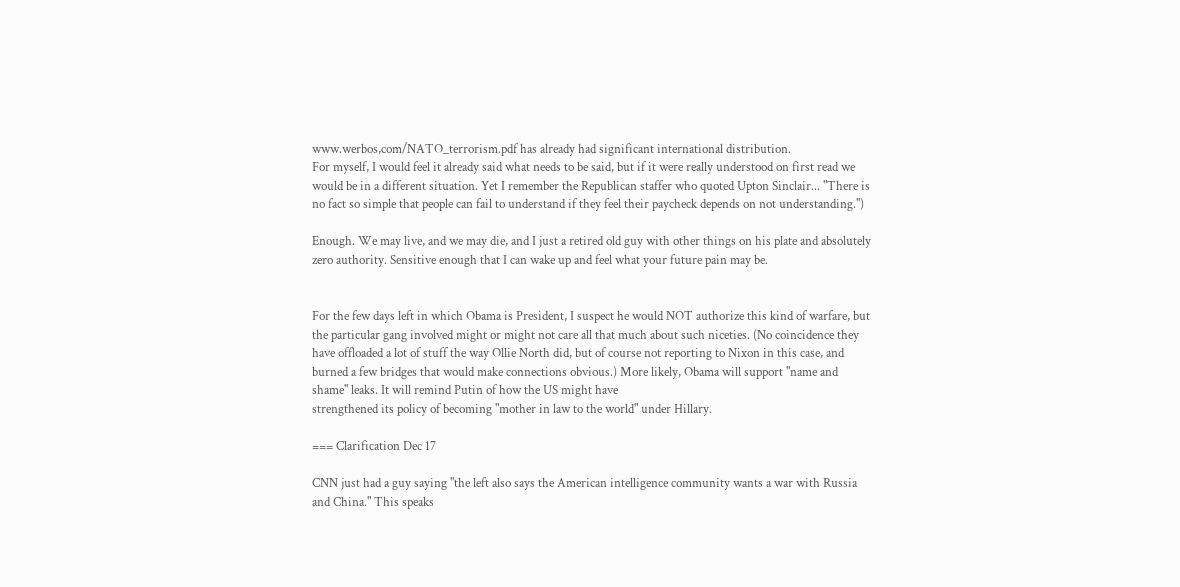www.werbos,com/NATO_terrorism.pdf has already had significant international distribution.
For myself, I would feel it already said what needs to be said, but if it were really understood on first read we would be in a different situation. Yet I remember the Republican staffer who quoted Upton Sinclair... "There is no fact so simple that people can fail to understand if they feel their paycheck depends on not understanding.")

Enough. We may live, and we may die, and I just a retired old guy with other things on his plate and absolutely zero authority. Sensitive enough that I can wake up and feel what your future pain may be.


For the few days left in which Obama is President, I suspect he would NOT authorize this kind of warfare, but the particular gang involved might or might not care all that much about such niceties. (No coincidence they have offloaded a lot of stuff the way Ollie North did, but of course not reporting to Nixon in this case, and burned a few bridges that would make connections obvious.) More likely, Obama will support "name and shame" leaks. It will remind Putin of how the US might have
strengthened its policy of becoming "mother in law to the world" under Hillary.

=== Clarification Dec 17

CNN just had a guy saying "the left also says the American intelligence community wants a war with Russia and China." This speaks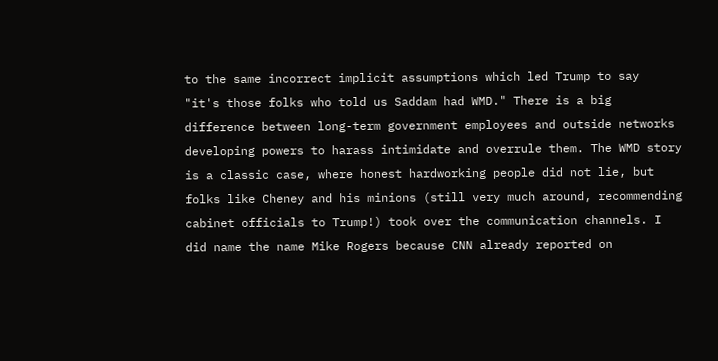to the same incorrect implicit assumptions which led Trump to say
"it's those folks who told us Saddam had WMD." There is a big difference between long-term government employees and outside networks developing powers to harass intimidate and overrule them. The WMD story is a classic case, where honest hardworking people did not lie, but folks like Cheney and his minions (still very much around, recommending cabinet officials to Trump!) took over the communication channels. I did name the name Mike Rogers because CNN already reported on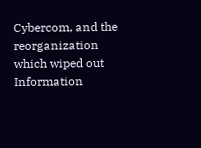Cybercom, and the reorganization which wiped out Information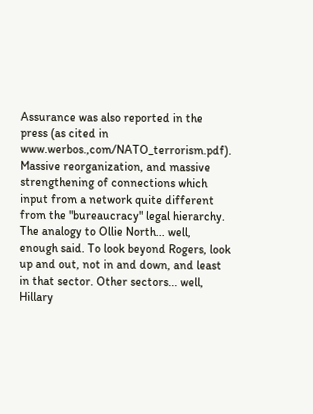Assurance was also reported in the press (as cited in www.werbos.,com/NATO_terrorism.pdf). Massive reorganization, and massive strengthening of connections which input from a network quite different from the "bureaucracy" legal hierarchy. The analogy to Ollie North... well, enough said. To look beyond Rogers, look up and out, not in and down, and least in that sector. Other sectors... well, Hillary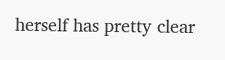herself has pretty clear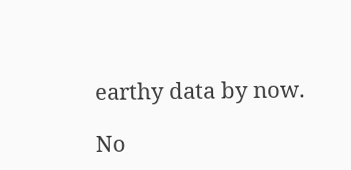earthy data by now.

No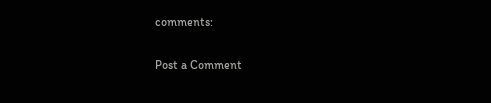comments:

Post a Comment